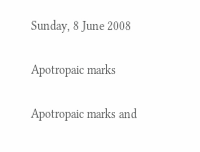Sunday, 8 June 2008

Apotropaic marks

Apotropaic marks and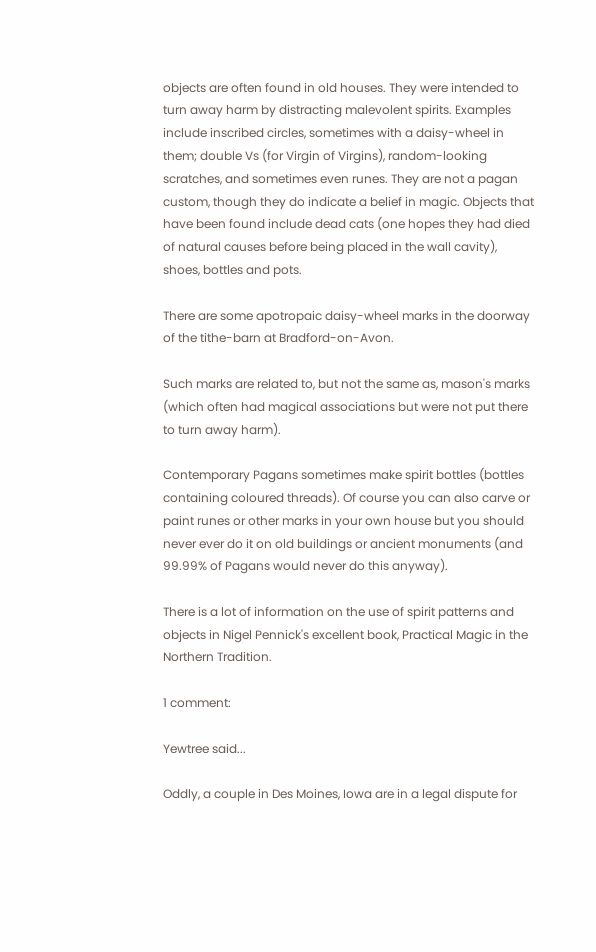objects are often found in old houses. They were intended to turn away harm by distracting malevolent spirits. Examples include inscribed circles, sometimes with a daisy-wheel in them; double Vs (for Virgin of Virgins), random-looking scratches, and sometimes even runes. They are not a pagan custom, though they do indicate a belief in magic. Objects that have been found include dead cats (one hopes they had died of natural causes before being placed in the wall cavity), shoes, bottles and pots.

There are some apotropaic daisy-wheel marks in the doorway of the tithe-barn at Bradford-on-Avon.

Such marks are related to, but not the same as, mason's marks (which often had magical associations but were not put there to turn away harm).

Contemporary Pagans sometimes make spirit bottles (bottles containing coloured threads). Of course you can also carve or paint runes or other marks in your own house but you should never ever do it on old buildings or ancient monuments (and 99.99% of Pagans would never do this anyway).

There is a lot of information on the use of spirit patterns and objects in Nigel Pennick's excellent book, Practical Magic in the Northern Tradition.

1 comment:

Yewtree said...

Oddly, a couple in Des Moines, Iowa are in a legal dispute for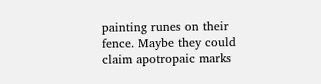painting runes on their fence. Maybe they could claim apotropaic marks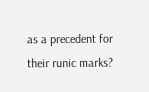as a precedent for their runic marks?